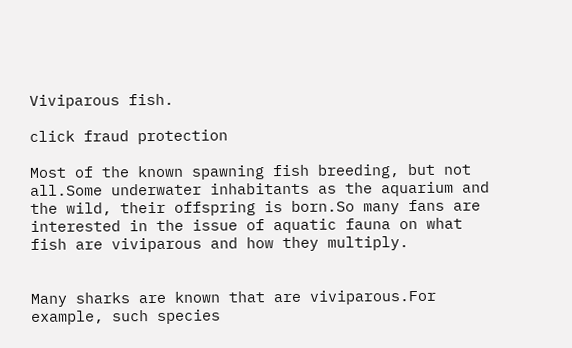Viviparous fish.

click fraud protection

Most of the known spawning fish breeding, but not all.Some underwater inhabitants as the aquarium and the wild, their offspring is born.So many fans are interested in the issue of aquatic fauna on what fish are viviparous and how they multiply.


Many sharks are known that are viviparous.For example, such species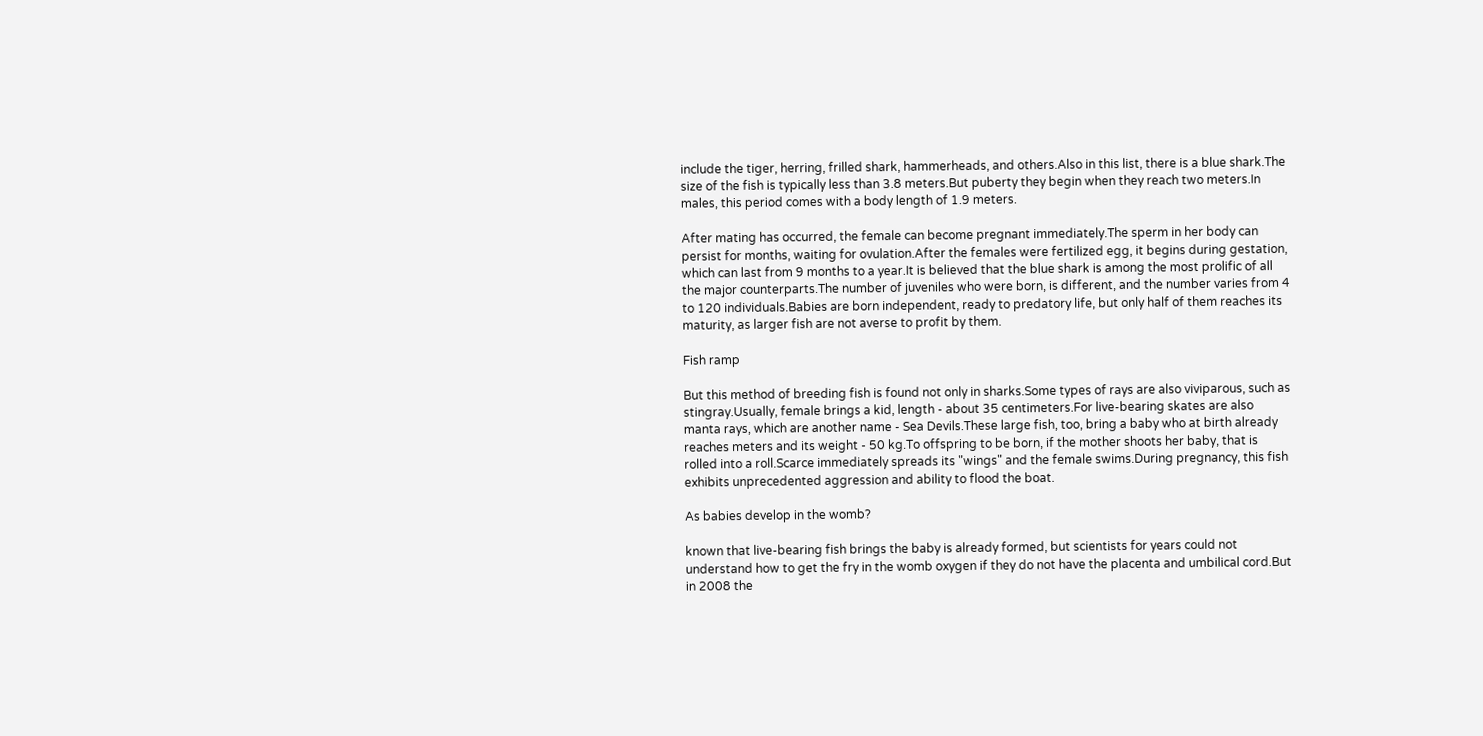include the tiger, herring, frilled shark, hammerheads, and others.Also in this list, there is a blue shark.The size of the fish is typically less than 3.8 meters.But puberty they begin when they reach two meters.In males, this period comes with a body length of 1.9 meters.

After mating has occurred, the female can become pregnant immediately.The sperm in her body can persist for months, waiting for ovulation.After the females were fertilized egg, it begins during gestation, which can last from 9 months to a year.It is believed that the blue shark is among the most prolific of all the major counterparts.The number of juveniles who were born, is different, and the number varies from 4 to 120 individuals.Babies are born independent, ready to predatory life, but only half of them reaches its maturity, as larger fish are not averse to profit by them.

Fish ramp

But this method of breeding fish is found not only in sharks.Some types of rays are also viviparous, such as stingray.Usually, female brings a kid, length - about 35 centimeters.For live-bearing skates are also manta rays, which are another name - Sea Devils.These large fish, too, bring a baby who at birth already reaches meters and its weight - 50 kg.To offspring to be born, if the mother shoots her baby, that is rolled into a roll.Scarce immediately spreads its "wings" and the female swims.During pregnancy, this fish exhibits unprecedented aggression and ability to flood the boat.

As babies develop in the womb?

known that live-bearing fish brings the baby is already formed, but scientists for years could not understand how to get the fry in the womb oxygen if they do not have the placenta and umbilical cord.But in 2008 the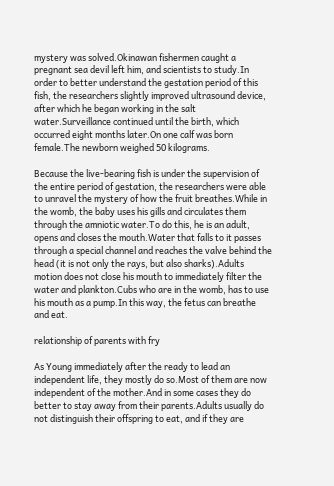mystery was solved.Okinawan fishermen caught a pregnant sea devil left him, and scientists to study.In order to better understand the gestation period of this fish, the researchers slightly improved ultrasound device, after which he began working in the salt water.Surveillance continued until the birth, which occurred eight months later.On one calf was born female.The newborn weighed 50 kilograms.

Because the live-bearing fish is under the supervision of the entire period of gestation, the researchers were able to unravel the mystery of how the fruit breathes.While in the womb, the baby uses his gills and circulates them through the amniotic water.To do this, he is an adult, opens and closes the mouth.Water that falls to it passes through a special channel and reaches the valve behind the head (it is not only the rays, but also sharks).Adults motion does not close his mouth to immediately filter the water and plankton.Cubs who are in the womb, has to use his mouth as a pump.In this way, the fetus can breathe and eat.

relationship of parents with fry

As Young immediately after the ready to lead an independent life, they mostly do so.Most of them are now independent of the mother.And in some cases they do better to stay away from their parents.Adults usually do not distinguish their offspring to eat, and if they are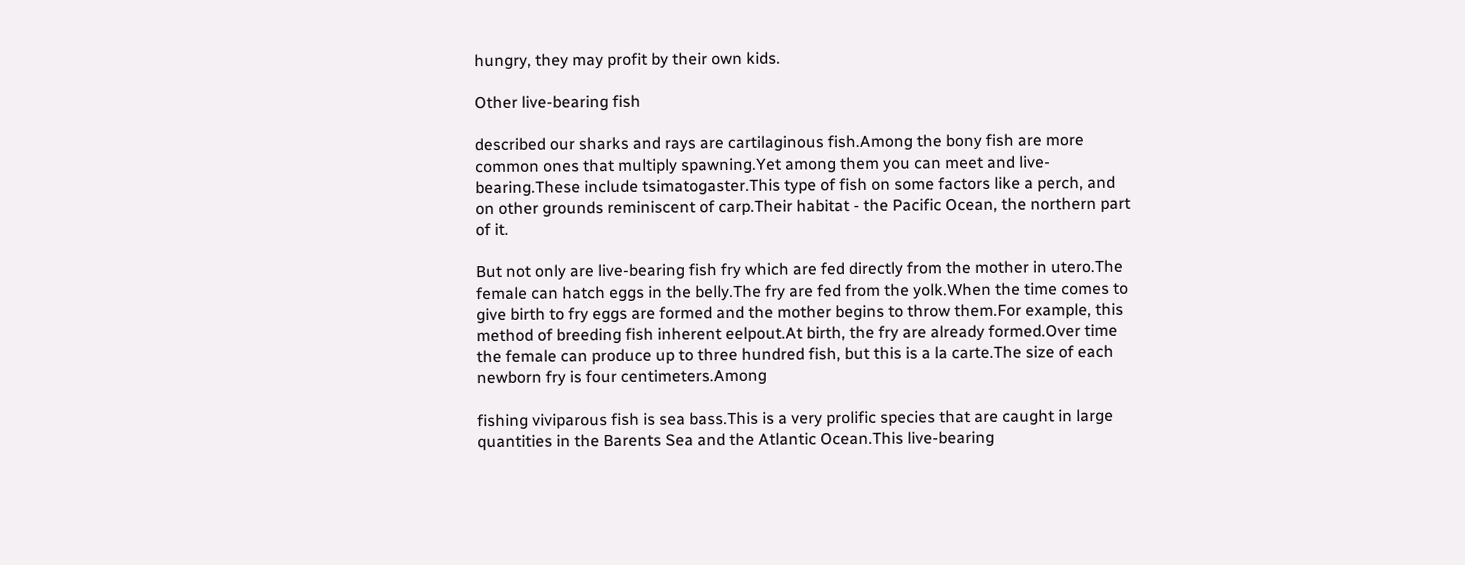hungry, they may profit by their own kids.

Other live-bearing fish

described our sharks and rays are cartilaginous fish.Among the bony fish are more common ones that multiply spawning.Yet among them you can meet and live-bearing.These include tsimatogaster.This type of fish on some factors like a perch, and on other grounds reminiscent of carp.Their habitat - the Pacific Ocean, the northern part of it.

But not only are live-bearing fish fry which are fed directly from the mother in utero.The female can hatch eggs in the belly.The fry are fed from the yolk.When the time comes to give birth to fry eggs are formed and the mother begins to throw them.For example, this method of breeding fish inherent eelpout.At birth, the fry are already formed.Over time the female can produce up to three hundred fish, but this is a la carte.The size of each newborn fry is four centimeters.Among

fishing viviparous fish is sea bass.This is a very prolific species that are caught in large quantities in the Barents Sea and the Atlantic Ocean.This live-bearing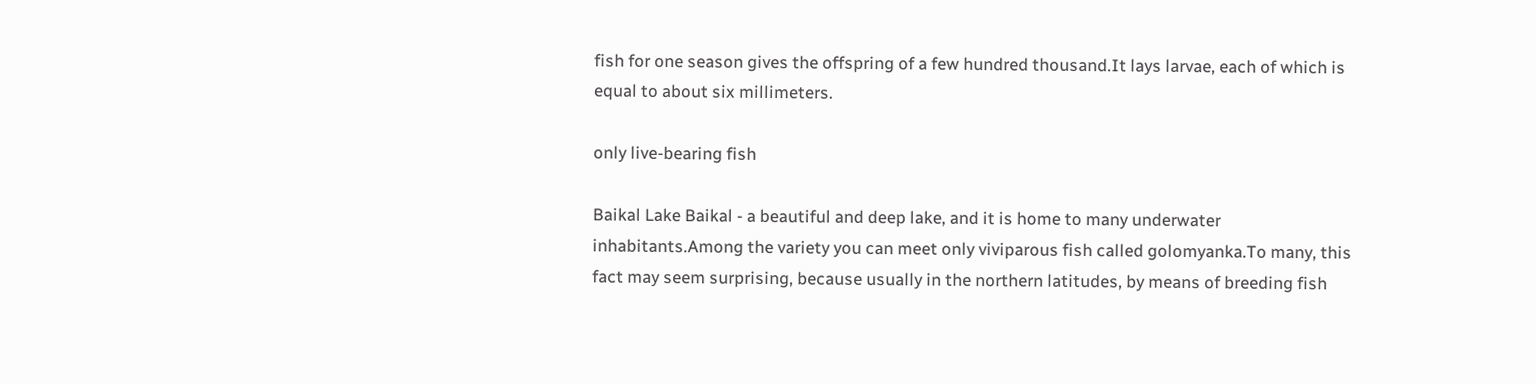fish for one season gives the offspring of a few hundred thousand.It lays larvae, each of which is equal to about six millimeters.

only live-bearing fish

Baikal Lake Baikal - a beautiful and deep lake, and it is home to many underwater inhabitants.Among the variety you can meet only viviparous fish called golomyanka.To many, this fact may seem surprising, because usually in the northern latitudes, by means of breeding fish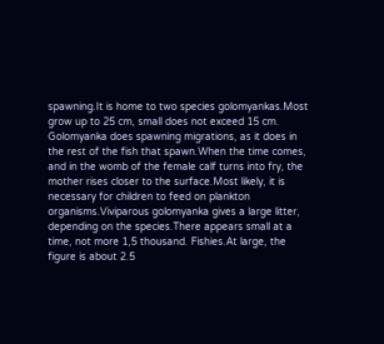spawning.It is home to two species golomyankas.Most grow up to 25 cm, small does not exceed 15 cm. Golomyanka does spawning migrations, as it does in the rest of the fish that spawn.When the time comes, and in the womb of the female calf turns into fry, the mother rises closer to the surface.Most likely, it is necessary for children to feed on plankton organisms.Viviparous golomyanka gives a large litter, depending on the species.There appears small at a time, not more 1,5 thousand. Fishies.At large, the figure is about 2.5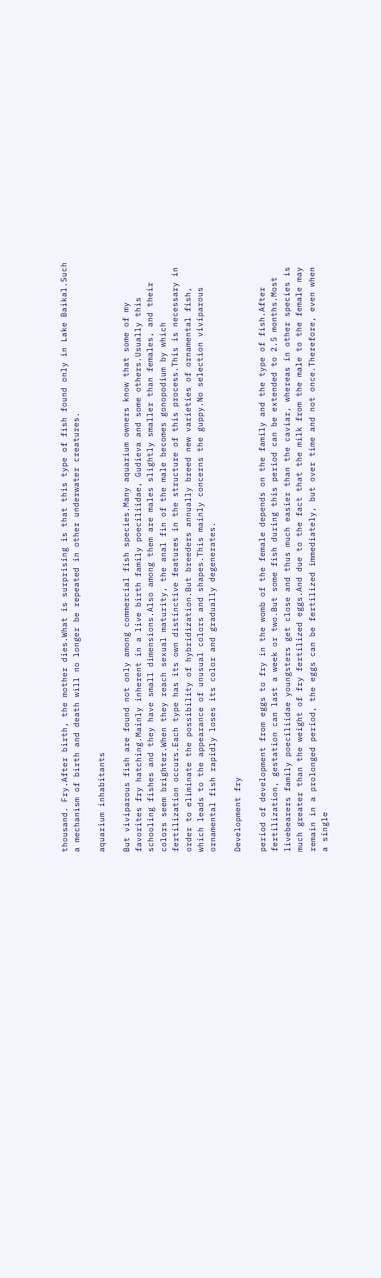thousand. Fry.After birth, the mother dies.What is surprising is that this type of fish found only in Lake Baikal.Such a mechanism of birth and death will no longer be repeated in other underwater creatures.

aquarium inhabitants

But viviparous fish are found not only among commercial fish species.Many aquarium owners know that some of my favorites fry hatching.Mainly inherent in a live birth family poeciliidae, Gudieva and some others.Usually this schooling fishes and they have small dimensions.Also among them are males slightly smaller than females, and their colors seem brighter.When they reach sexual maturity, the anal fin of the male becomes gonopodium by which fertilization occurs.Each type has its own distinctive features in the structure of this process.This is necessary in order to eliminate the possibility of hybridization.But breeders annually breed new varieties of ornamental fish, which leads to the appearance of unusual colors and shapes.This mainly concerns the guppy.No selection viviparous ornamental fish rapidly loses its color and gradually degenerates.

Development fry

period of development from eggs to fry in the womb of the female depends on the family and the type of fish.After fertilization, gestation can last a week or two.But some fish during this period can be extended to 2.5 months.Most livebearers family poeciliidae youngsters get close and thus much easier than the caviar, whereas in other species is much greater than the weight of fry fertilized eggs.And due to the fact that the milk from the male to the female may remain in a prolonged period, the eggs can be fertilized immediately, but over time and not once.Therefore, even when a single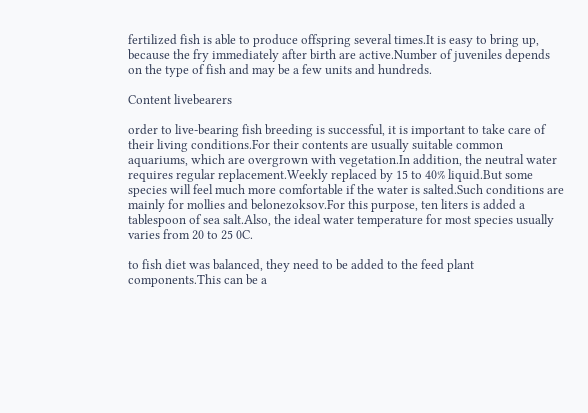fertilized fish is able to produce offspring several times.It is easy to bring up, because the fry immediately after birth are active.Number of juveniles depends on the type of fish and may be a few units and hundreds.

Content livebearers

order to live-bearing fish breeding is successful, it is important to take care of their living conditions.For their contents are usually suitable common aquariums, which are overgrown with vegetation.In addition, the neutral water requires regular replacement.Weekly replaced by 15 to 40% liquid.But some species will feel much more comfortable if the water is salted.Such conditions are mainly for mollies and belonezoksov.For this purpose, ten liters is added a tablespoon of sea salt.Also, the ideal water temperature for most species usually varies from 20 to 25 0C.

to fish diet was balanced, they need to be added to the feed plant components.This can be a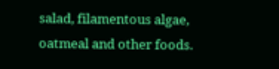salad, filamentous algae, oatmeal and other foods.